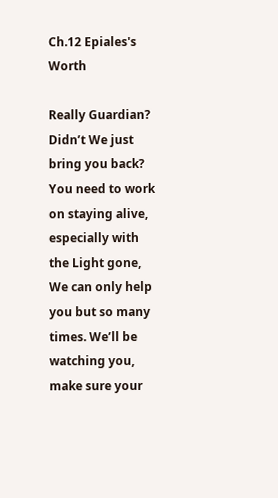Ch.12 Epiales's Worth

Really Guardian? Didn’t We just bring you back? You need to work on staying alive, especially with the Light gone, We can only help you but so many times. We’ll be watching you, make sure your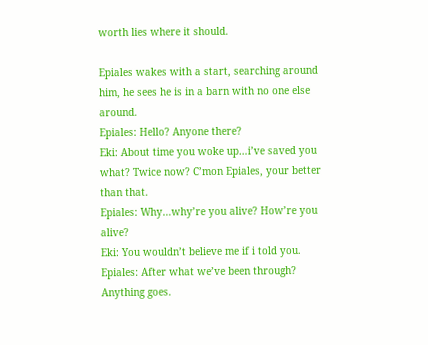worth lies where it should.

Epiales wakes with a start, searching around him, he sees he is in a barn with no one else around.
Epiales: Hello? Anyone there?
Eki: About time you woke up…i’ve saved you what? Twice now? C’mon Epiales, your better than that.
Epiales: Why…why’re you alive? How’re you alive?
Eki: You wouldn’t believe me if i told you.
Epiales: After what we’ve been through? Anything goes.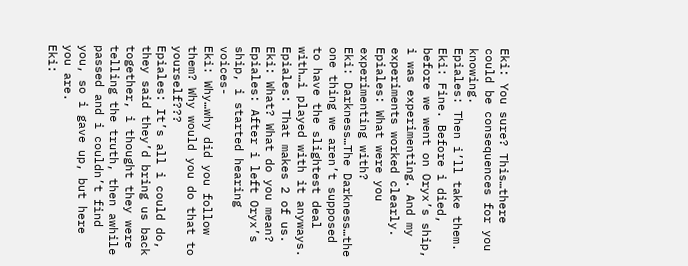Eki: You sure? This…there could be consequences for you knowing.
Epiales: Then i’ll take them.
Eki: Fine. Before i died, before we went on Oryx’s ship, i was experimenting. And my experiments worked clearly.
Epiales: What were you experimenting with?
Eki: Darkness…The Darkness…the one thing we aren’t supposed to have the slightest deal with…i played with it anyways.
Epiales: That makes 2 of us.
Eki: What? What do you mean?
Epiales: After i left Oryx’s ship, i started hearing voices-
Eki: Why…why did you follow them? Why would you do that to yourself???
Epiales: It’s all i could do, they said they’d bring us back together, i thought they were telling the truth, then awhile passed and i couldn’t find you, so i gave up, but here you are.
Eki: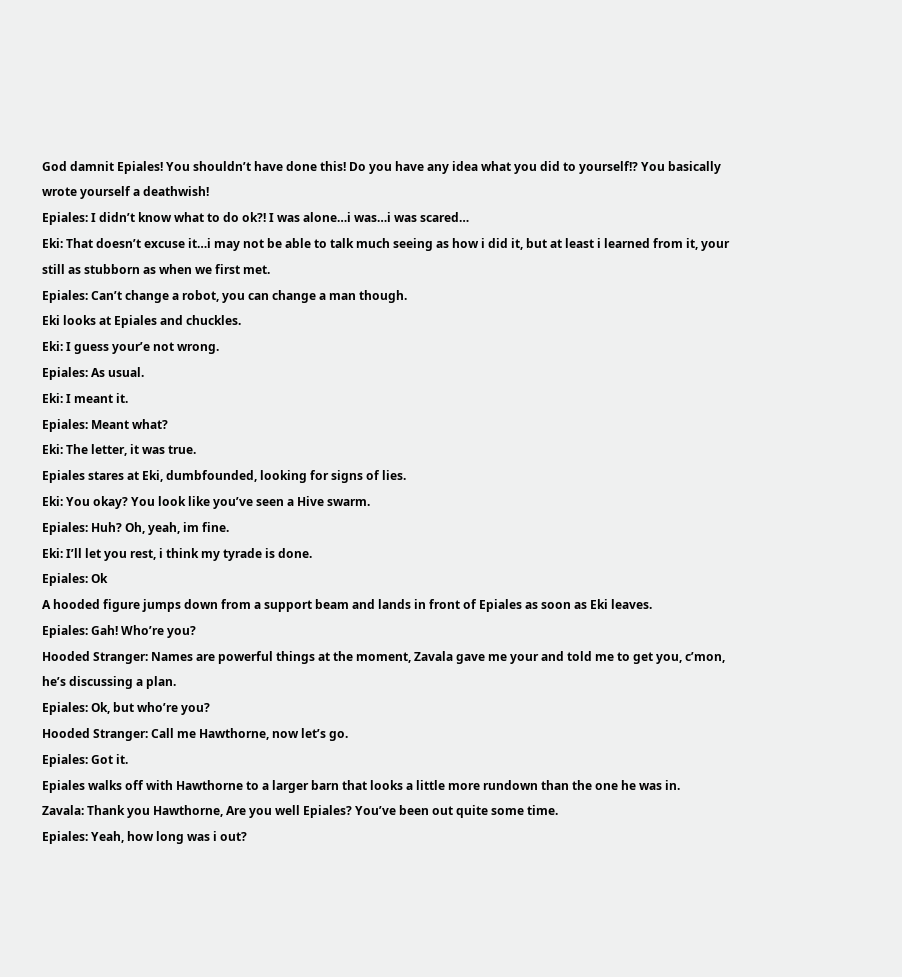God damnit Epiales! You shouldn’t have done this! Do you have any idea what you did to yourself!? You basically wrote yourself a deathwish!
Epiales: I didn’t know what to do ok?! I was alone…i was…i was scared…
Eki: That doesn’t excuse it…i may not be able to talk much seeing as how i did it, but at least i learned from it, your still as stubborn as when we first met.
Epiales: Can’t change a robot, you can change a man though.
Eki looks at Epiales and chuckles.
Eki: I guess your’e not wrong.
Epiales: As usual.
Eki: I meant it.
Epiales: Meant what?
Eki: The letter, it was true.
Epiales stares at Eki, dumbfounded, looking for signs of lies.
Eki: You okay? You look like you’ve seen a Hive swarm.
Epiales: Huh? Oh, yeah, im fine.
Eki: I’ll let you rest, i think my tyrade is done.
Epiales: Ok
A hooded figure jumps down from a support beam and lands in front of Epiales as soon as Eki leaves.
Epiales: Gah! Who’re you?
Hooded Stranger: Names are powerful things at the moment, Zavala gave me your and told me to get you, c’mon, he’s discussing a plan.
Epiales: Ok, but who’re you?
Hooded Stranger: Call me Hawthorne, now let’s go.
Epiales: Got it.
Epiales walks off with Hawthorne to a larger barn that looks a little more rundown than the one he was in.
Zavala: Thank you Hawthorne, Are you well Epiales? You’ve been out quite some time.
Epiales: Yeah, how long was i out?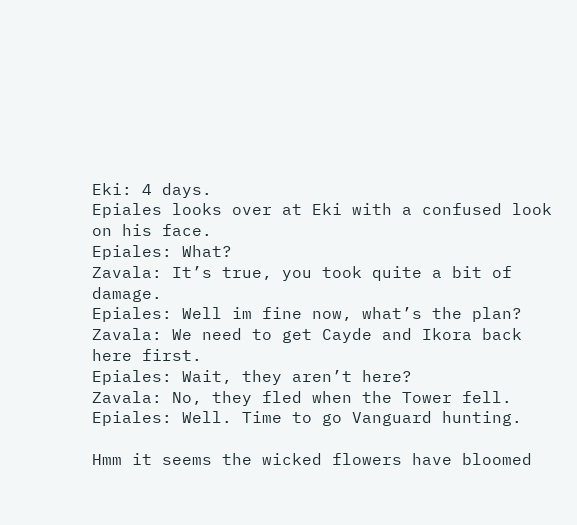Eki: 4 days.
Epiales looks over at Eki with a confused look on his face.
Epiales: What?
Zavala: It’s true, you took quite a bit of damage.
Epiales: Well im fine now, what’s the plan?
Zavala: We need to get Cayde and Ikora back here first.
Epiales: Wait, they aren’t here?
Zavala: No, they fled when the Tower fell.
Epiales: Well. Time to go Vanguard hunting.

Hmm it seems the wicked flowers have bloomed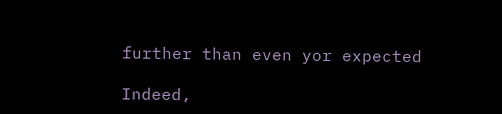further than even yor expected

Indeed,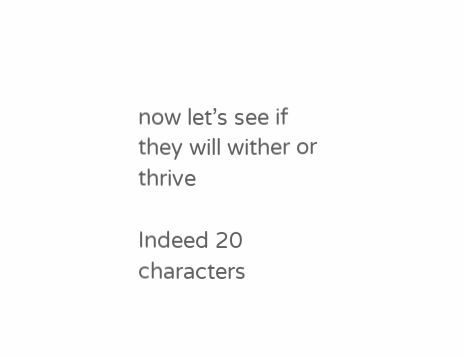now let’s see if they will wither or thrive

Indeed 20 characters